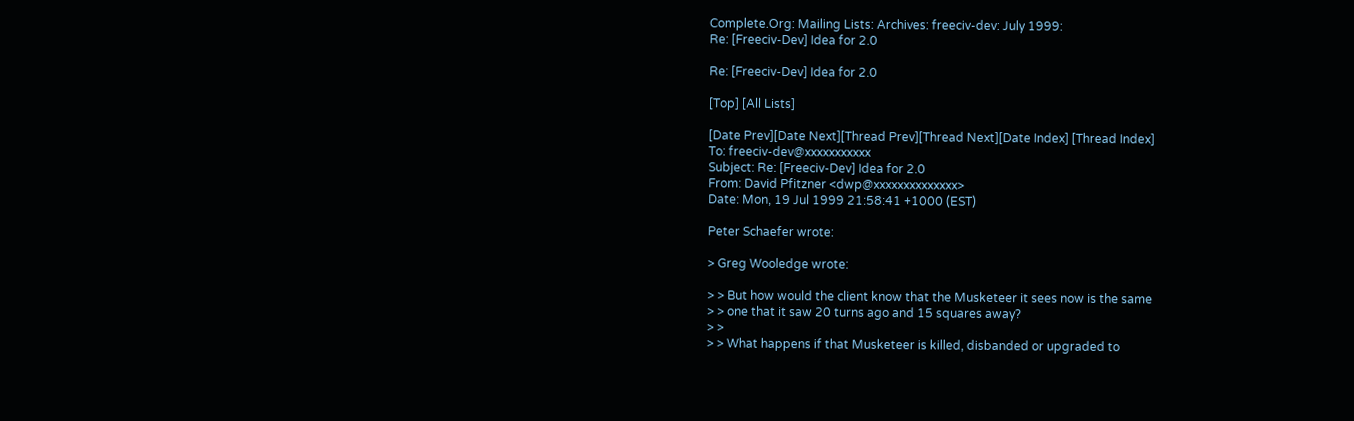Complete.Org: Mailing Lists: Archives: freeciv-dev: July 1999:
Re: [Freeciv-Dev] Idea for 2.0

Re: [Freeciv-Dev] Idea for 2.0

[Top] [All Lists]

[Date Prev][Date Next][Thread Prev][Thread Next][Date Index] [Thread Index]
To: freeciv-dev@xxxxxxxxxxx
Subject: Re: [Freeciv-Dev] Idea for 2.0
From: David Pfitzner <dwp@xxxxxxxxxxxxxx>
Date: Mon, 19 Jul 1999 21:58:41 +1000 (EST)

Peter Schaefer wrote:

> Greg Wooledge wrote:

> > But how would the client know that the Musketeer it sees now is the same
> > one that it saw 20 turns ago and 15 squares away?
> >
> > What happens if that Musketeer is killed, disbanded or upgraded to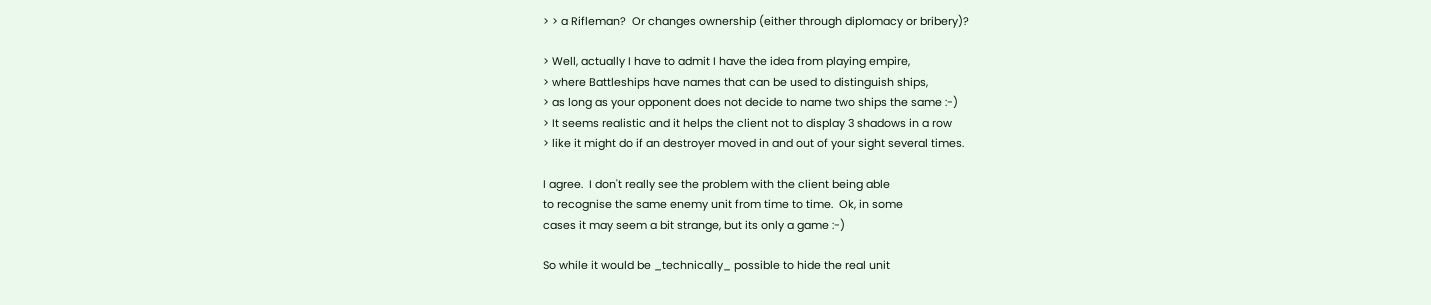> > a Rifleman?  Or changes ownership (either through diplomacy or bribery)?

> Well, actually I have to admit I have the idea from playing empire,
> where Battleships have names that can be used to distinguish ships,
> as long as your opponent does not decide to name two ships the same :-)
> It seems realistic and it helps the client not to display 3 shadows in a row
> like it might do if an destroyer moved in and out of your sight several times.

I agree.  I don't really see the problem with the client being able
to recognise the same enemy unit from time to time.  Ok, in some
cases it may seem a bit strange, but its only a game :-)

So while it would be _technically_ possible to hide the real unit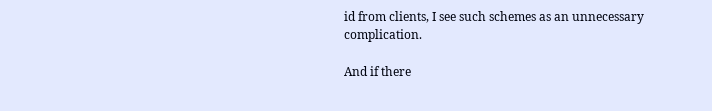id from clients, I see such schemes as an unnecessary complication.

And if there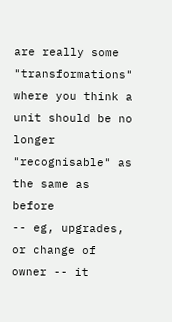are really some "transformations" where you think a
unit should be no longer "recognisable" as the same as before
-- eg, upgrades, or change of owner -- it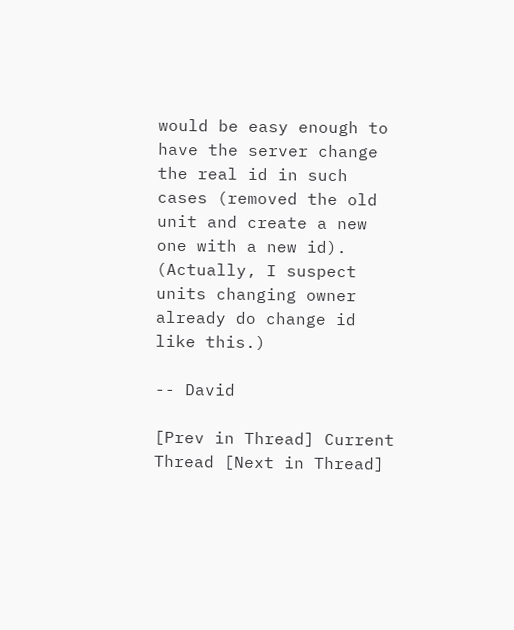would be easy enough to
have the server change the real id in such cases (removed the old
unit and create a new one with a new id).  (Actually, I suspect
units changing owner already do change id like this.)

-- David

[Prev in Thread] Current Thread [Next in Thread]